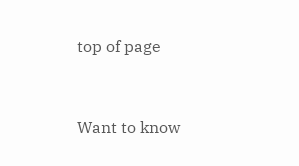top of page


Want to know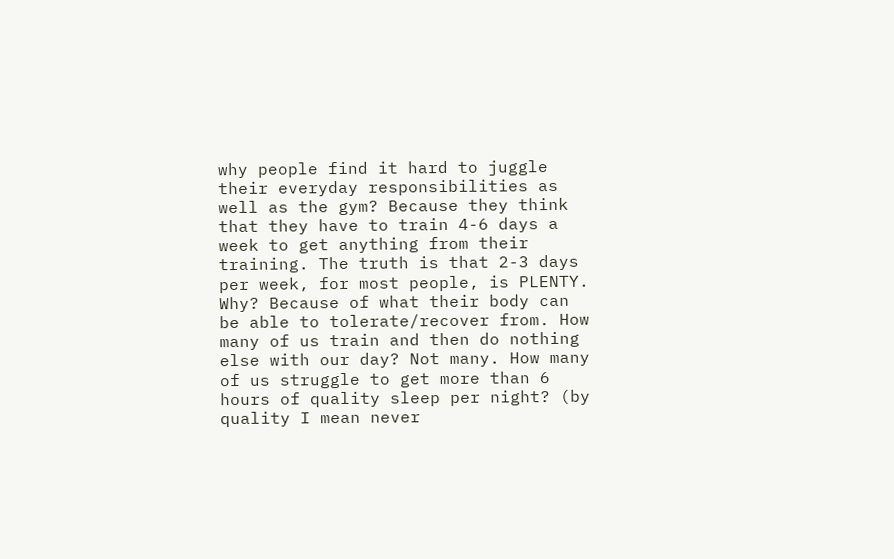why people find it hard to juggle their everyday responsibilities as well as the gym? Because they think that they have to train 4-6 days a week to get anything from their training. The truth is that 2-3 days per week, for most people, is PLENTY. Why? Because of what their body can be able to tolerate/recover from. How many of us train and then do nothing else with our day? Not many. How many of us struggle to get more than 6 hours of quality sleep per night? (by quality I mean never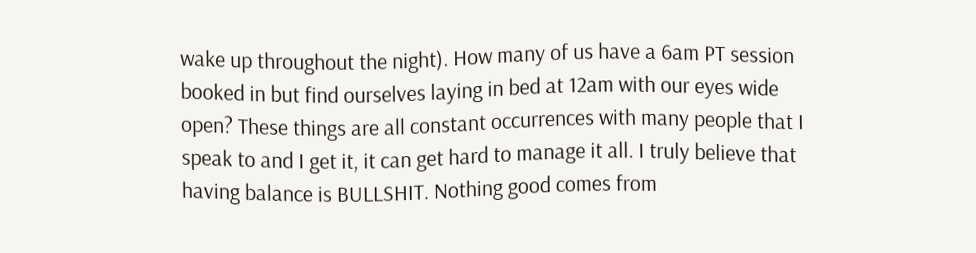wake up throughout the night). How many of us have a 6am PT session booked in but find ourselves laying in bed at 12am with our eyes wide open? These things are all constant occurrences with many people that I speak to and I get it, it can get hard to manage it all. I truly believe that having balance is BULLSHIT. Nothing good comes from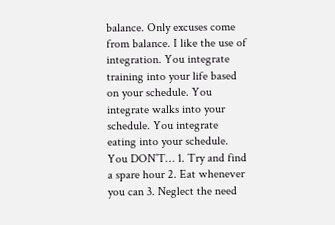balance. Only excuses come from balance. I like the use of integration. You integrate training into your life based on your schedule. You integrate walks into your schedule. You integrate eating into your schedule. You DON’T… 1. Try and find a spare hour 2. Eat whenever you can 3. Neglect the need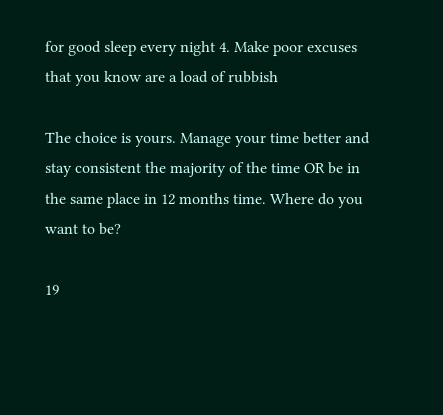for good sleep every night 4. Make poor excuses that you know are a load of rubbish

The choice is yours. Manage your time better and stay consistent the majority of the time OR be in the same place in 12 months time. Where do you want to be?

19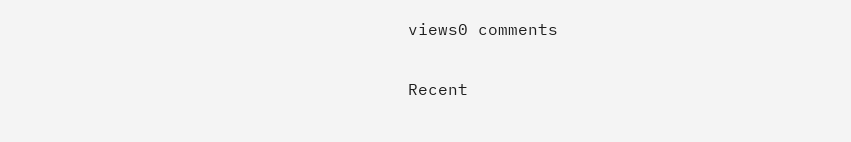views0 comments

Recent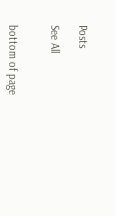Posts

See All


bottom of page